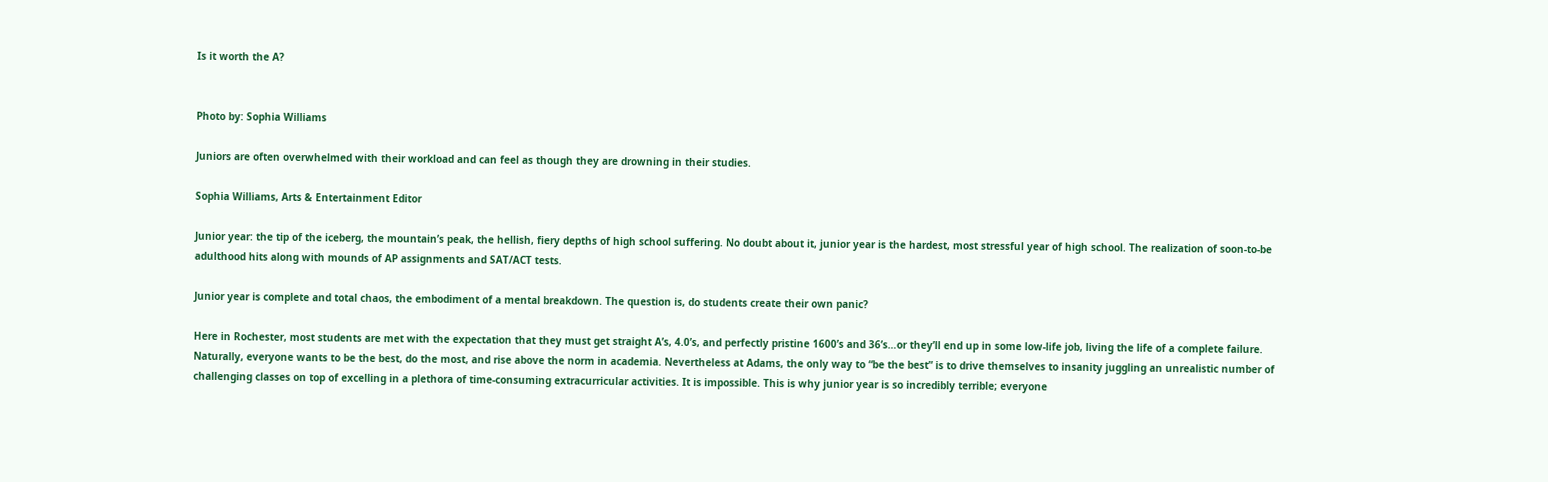Is it worth the A?


Photo by: Sophia Williams

Juniors are often overwhelmed with their workload and can feel as though they are drowning in their studies.

Sophia Williams, Arts & Entertainment Editor

Junior year: the tip of the iceberg, the mountain’s peak, the hellish, fiery depths of high school suffering. No doubt about it, junior year is the hardest, most stressful year of high school. The realization of soon-to-be adulthood hits along with mounds of AP assignments and SAT/ACT tests.

Junior year is complete and total chaos, the embodiment of a mental breakdown. The question is, do students create their own panic?

Here in Rochester, most students are met with the expectation that they must get straight A’s, 4.0’s, and perfectly pristine 1600’s and 36’s…or they’ll end up in some low-life job, living the life of a complete failure. Naturally, everyone wants to be the best, do the most, and rise above the norm in academia. Nevertheless at Adams, the only way to “be the best” is to drive themselves to insanity juggling an unrealistic number of challenging classes on top of excelling in a plethora of time-consuming extracurricular activities. It is impossible. This is why junior year is so incredibly terrible; everyone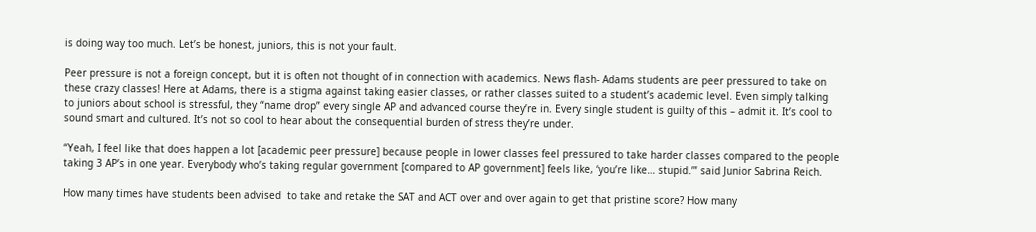is doing way too much. Let’s be honest, juniors, this is not your fault.

Peer pressure is not a foreign concept, but it is often not thought of in connection with academics. News flash- Adams students are peer pressured to take on these crazy classes! Here at Adams, there is a stigma against taking easier classes, or rather classes suited to a student’s academic level. Even simply talking to juniors about school is stressful, they “name drop” every single AP and advanced course they’re in. Every single student is guilty of this – admit it. It’s cool to sound smart and cultured. It’s not so cool to hear about the consequential burden of stress they’re under.

“Yeah, I feel like that does happen a lot [academic peer pressure] because people in lower classes feel pressured to take harder classes compared to the people taking 3 AP’s in one year. Everybody who’s taking regular government [compared to AP government] feels like, ‘you’re like… stupid.’” said Junior Sabrina Reich.

How many times have students been advised  to take and retake the SAT and ACT over and over again to get that pristine score? How many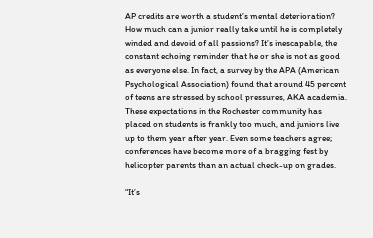AP credits are worth a student’s mental deterioration?  How much can a junior really take until he is completely winded and devoid of all passions? It’s inescapable, the constant echoing reminder that he or she is not as good as everyone else. In fact, a survey by the APA (American Psychological Association) found that around 45 percent of teens are stressed by school pressures, AKA academia. These expectations in the Rochester community has placed on students is frankly too much, and juniors live up to them year after year. Even some teachers agree; conferences have become more of a bragging fest by helicopter parents than an actual check-up on grades.

“It’s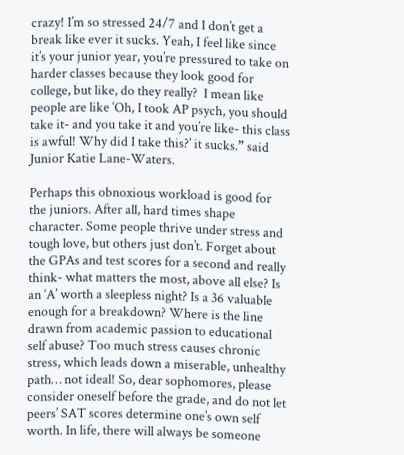crazy! I’m so stressed 24/7 and I don’t get a break like ever it sucks. Yeah, I feel like since it’s your junior year, you’re pressured to take on harder classes because they look good for college, but like, do they really?  I mean like people are like ‘Oh, I took AP psych, you should take it- and you take it and you’re like- this class is awful! Why did I take this?’ it sucks.” said Junior Katie Lane-Waters.

Perhaps this obnoxious workload is good for the juniors. After all, hard times shape character. Some people thrive under stress and tough love, but others just don’t. Forget about the GPAs and test scores for a second and really think- what matters the most, above all else? Is an ‘A’ worth a sleepless night? Is a 36 valuable enough for a breakdown? Where is the line drawn from academic passion to educational self abuse? Too much stress causes chronic stress, which leads down a miserable, unhealthy path… not ideal! So, dear sophomores, please consider oneself before the grade, and do not let peers’ SAT scores determine one’s own self worth. In life, there will always be someone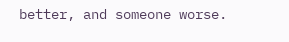better, and someone worse.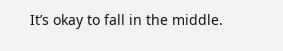It’s okay to fall in the middle.